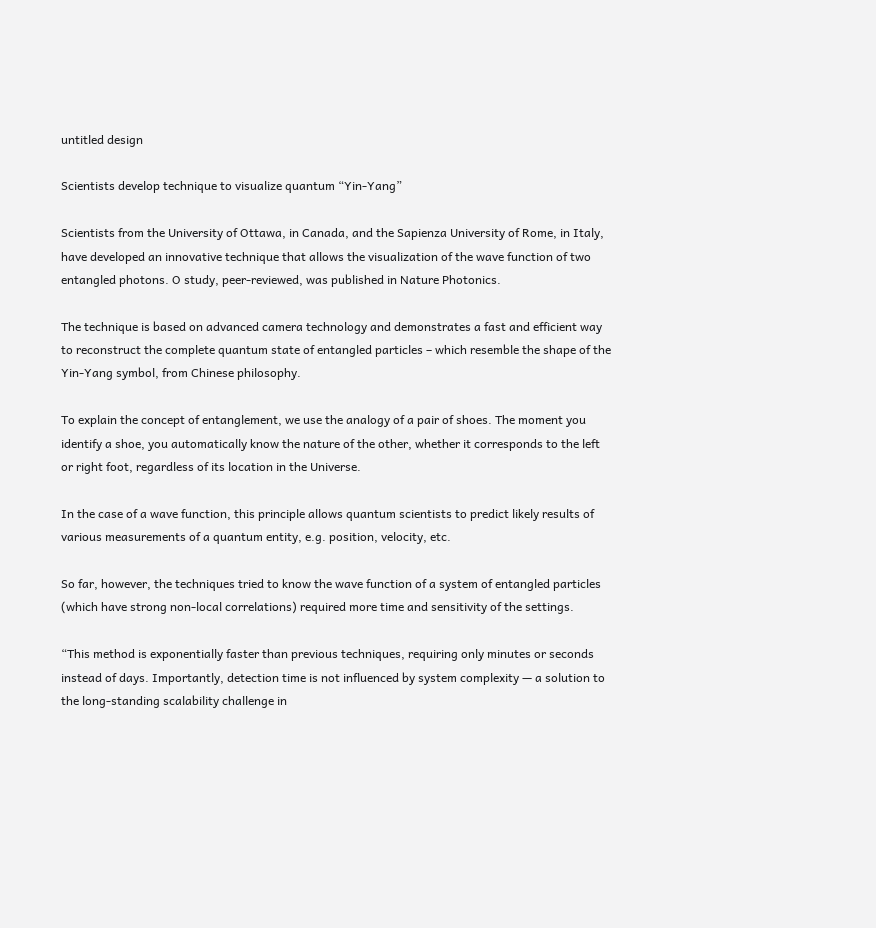untitled design

Scientists develop technique to visualize quantum “Yin-Yang”

Scientists from the University of Ottawa, in Canada, and the Sapienza University of Rome, in Italy, have developed an innovative technique that allows the visualization of the wave function of two entangled photons. O study, peer-reviewed, was published in Nature Photonics.

The technique is based on advanced camera technology and demonstrates a fast and efficient way to reconstruct the complete quantum state of entangled particles – which resemble the shape of the Yin-Yang symbol, from Chinese philosophy.

To explain the concept of entanglement, we use the analogy of a pair of shoes. The moment you identify a shoe, you automatically know the nature of the other, whether it corresponds to the left or right foot, regardless of its location in the Universe.

In the case of a wave function, this principle allows quantum scientists to predict likely results of various measurements of a quantum entity, e.g. position, velocity, etc.

So far, however, the techniques tried to know the wave function of a system of entangled particles (which have strong non-local correlations) required more time and sensitivity of the settings.

“This method is exponentially faster than previous techniques, requiring only minutes or seconds instead of days. Importantly, detection time is not influenced by system complexity — a solution to the long-standing scalability challenge in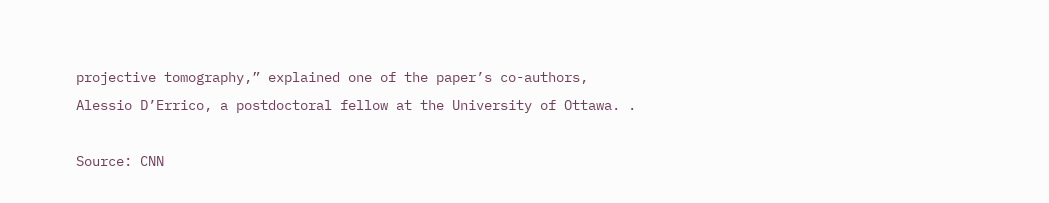projective tomography,” explained one of the paper’s co-authors, Alessio D’Errico, a postdoctoral fellow at the University of Ottawa. .

Source: CNN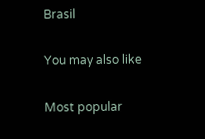Brasil

You may also like

Most popular